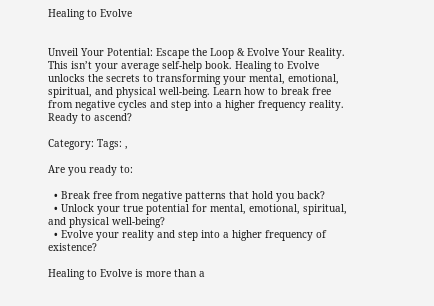Healing to Evolve


Unveil Your Potential: Escape the Loop & Evolve Your Reality. This isn’t your average self-help book. Healing to Evolve unlocks the secrets to transforming your mental, emotional, spiritual, and physical well-being. Learn how to break free from negative cycles and step into a higher frequency reality. Ready to ascend?

Category: Tags: ,

Are you ready to:

  • Break free from negative patterns that hold you back?
  • Unlock your true potential for mental, emotional, spiritual, and physical well-being?
  • Evolve your reality and step into a higher frequency of existence?

Healing to Evolve is more than a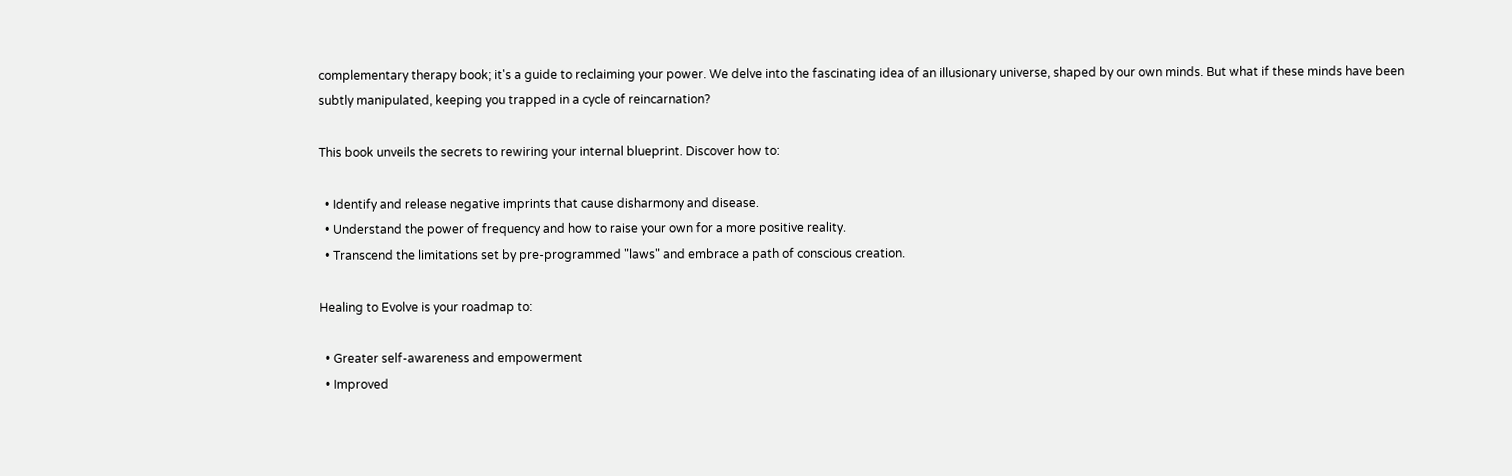complementary therapy book; it's a guide to reclaiming your power. We delve into the fascinating idea of an illusionary universe, shaped by our own minds. But what if these minds have been subtly manipulated, keeping you trapped in a cycle of reincarnation?

This book unveils the secrets to rewiring your internal blueprint. Discover how to:

  • Identify and release negative imprints that cause disharmony and disease.
  • Understand the power of frequency and how to raise your own for a more positive reality.
  • Transcend the limitations set by pre-programmed "laws" and embrace a path of conscious creation.

Healing to Evolve is your roadmap to:

  • Greater self-awareness and empowerment
  • Improved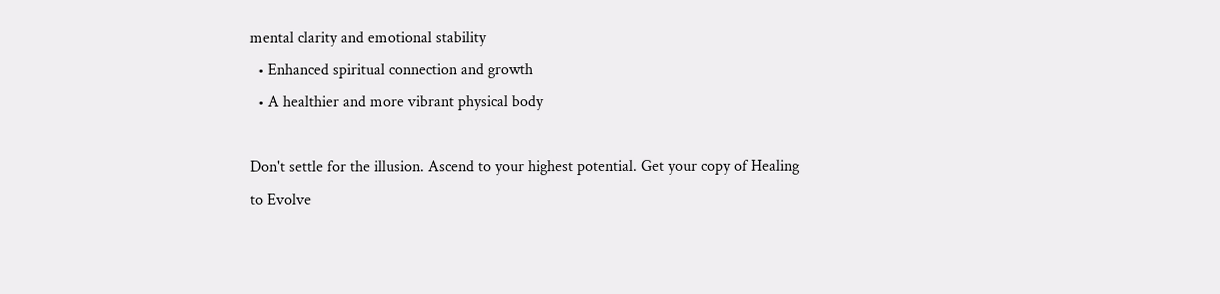mental clarity and emotional stability
  • Enhanced spiritual connection and growth
  • A healthier and more vibrant physical body

Don't settle for the illusion. Ascend to your highest potential. Get your copy of Healing to Evolve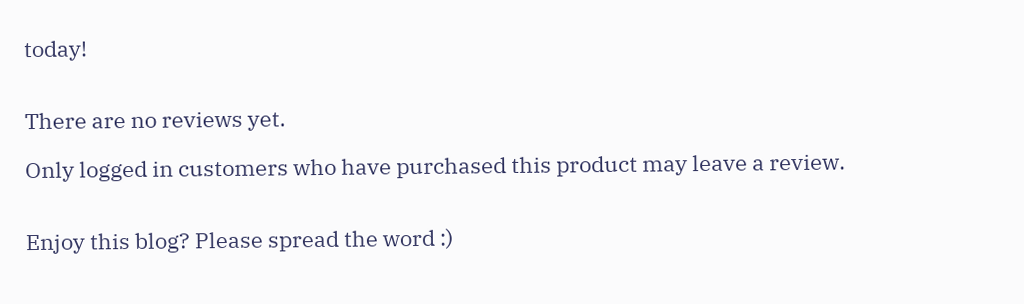today!


There are no reviews yet.

Only logged in customers who have purchased this product may leave a review.


Enjoy this blog? Please spread the word :)